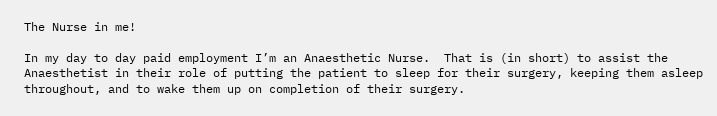The Nurse in me!

In my day to day paid employment I’m an Anaesthetic Nurse.  That is (in short) to assist the Anaesthetist in their role of putting the patient to sleep for their surgery, keeping them asleep throughout, and to wake them up on completion of their surgery.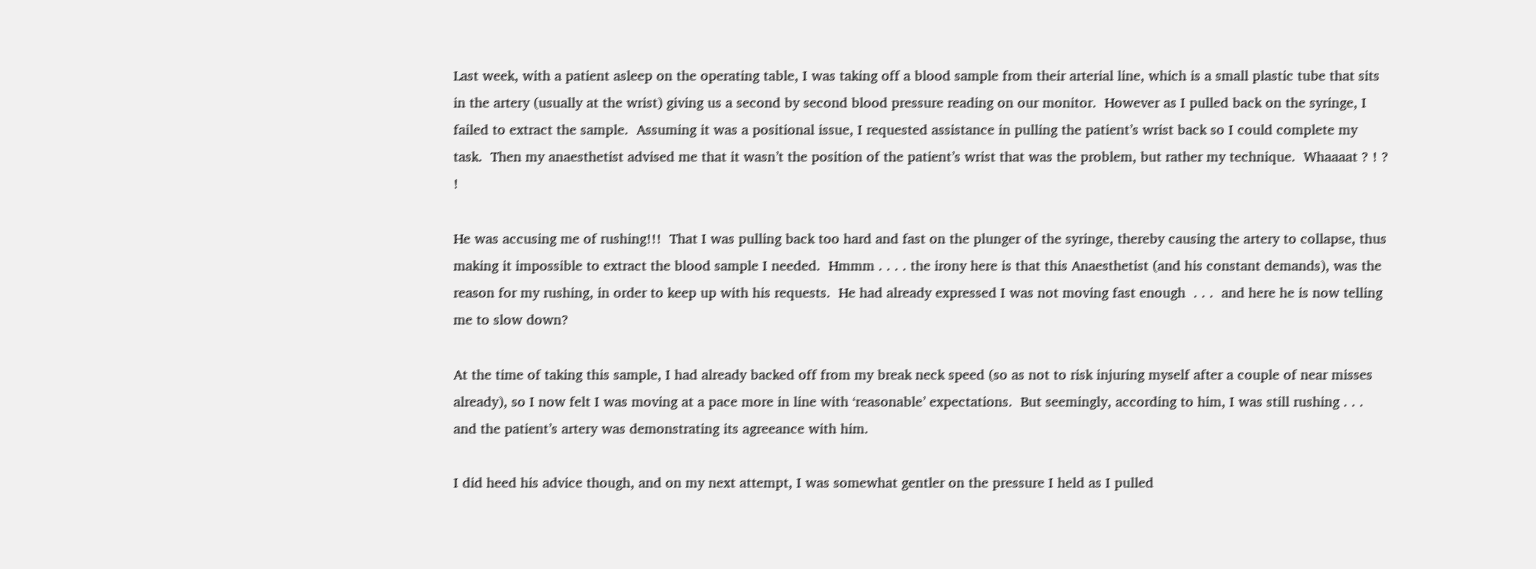Last week, with a patient asleep on the operating table, I was taking off a blood sample from their arterial line, which is a small plastic tube that sits in the artery (usually at the wrist) giving us a second by second blood pressure reading on our monitor.  However as I pulled back on the syringe, I failed to extract the sample.  Assuming it was a positional issue, I requested assistance in pulling the patient’s wrist back so I could complete my task.  Then my anaesthetist advised me that it wasn’t the position of the patient’s wrist that was the problem, but rather my technique.  Whaaaat ? ! ? !

He was accusing me of rushing!!!  That I was pulling back too hard and fast on the plunger of the syringe, thereby causing the artery to collapse, thus making it impossible to extract the blood sample I needed.  Hmmm . . . . the irony here is that this Anaesthetist (and his constant demands), was the reason for my rushing, in order to keep up with his requests.  He had already expressed I was not moving fast enough  . . .  and here he is now telling me to slow down?

At the time of taking this sample, I had already backed off from my break neck speed (so as not to risk injuring myself after a couple of near misses already), so I now felt I was moving at a pace more in line with ‘reasonable’ expectations.  But seemingly, according to him, I was still rushing . . . and the patient’s artery was demonstrating its agreeance with him.

I did heed his advice though, and on my next attempt, I was somewhat gentler on the pressure I held as I pulled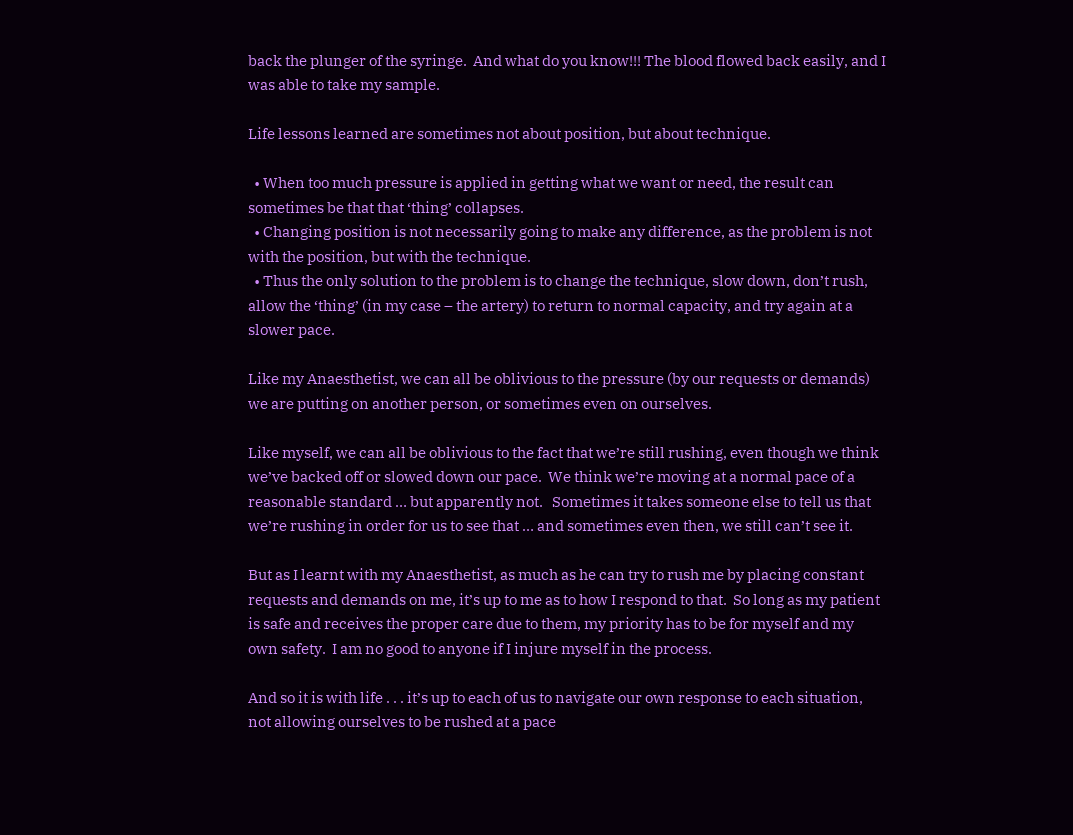back the plunger of the syringe.  And what do you know!!! The blood flowed back easily, and I was able to take my sample.

Life lessons learned are sometimes not about position, but about technique.

  • When too much pressure is applied in getting what we want or need, the result can sometimes be that that ‘thing’ collapses.
  • Changing position is not necessarily going to make any difference, as the problem is not with the position, but with the technique.
  • Thus the only solution to the problem is to change the technique, slow down, don’t rush, allow the ‘thing’ (in my case – the artery) to return to normal capacity, and try again at a slower pace.

Like my Anaesthetist, we can all be oblivious to the pressure (by our requests or demands) we are putting on another person, or sometimes even on ourselves.

Like myself, we can all be oblivious to the fact that we’re still rushing, even though we think we’ve backed off or slowed down our pace.  We think we’re moving at a normal pace of a reasonable standard … but apparently not.   Sometimes it takes someone else to tell us that we’re rushing in order for us to see that … and sometimes even then, we still can’t see it.

But as I learnt with my Anaesthetist, as much as he can try to rush me by placing constant requests and demands on me, it’s up to me as to how I respond to that.  So long as my patient is safe and receives the proper care due to them, my priority has to be for myself and my own safety.  I am no good to anyone if I injure myself in the process.

And so it is with life . . . it’s up to each of us to navigate our own response to each situation, not allowing ourselves to be rushed at a pace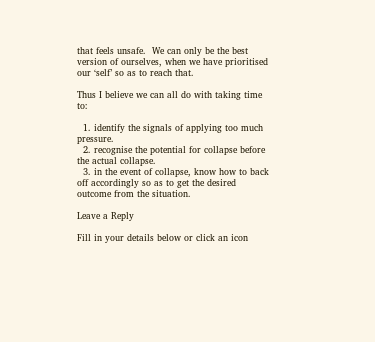that feels unsafe.  We can only be the best version of ourselves, when we have prioritised our ‘self’ so as to reach that.

Thus I believe we can all do with taking time to:

  1. identify the signals of applying too much pressure.
  2. recognise the potential for collapse before the actual collapse.
  3. in the event of collapse, know how to back off accordingly so as to get the desired outcome from the situation.

Leave a Reply

Fill in your details below or click an icon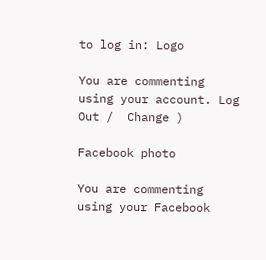to log in: Logo

You are commenting using your account. Log Out /  Change )

Facebook photo

You are commenting using your Facebook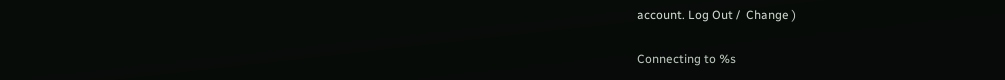account. Log Out /  Change )

Connecting to %s